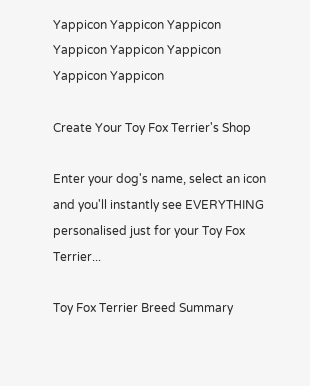Yappicon Yappicon Yappicon Yappicon Yappicon Yappicon Yappicon Yappicon

Create Your Toy Fox Terrier's Shop

Enter your dog's name, select an icon and you'll instantly see EVERYTHING personalised just for your Toy Fox Terrier...

Toy Fox Terrier Breed Summary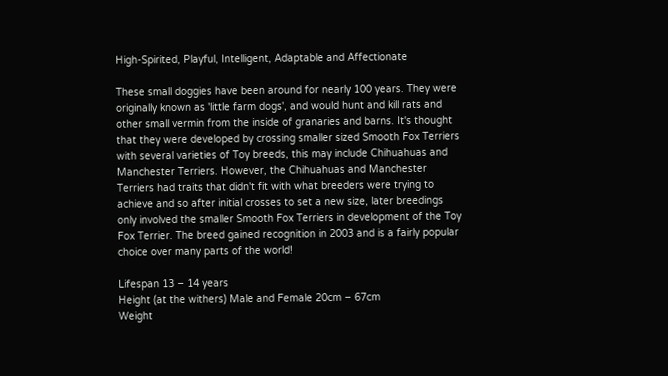High-Spirited, Playful, Intelligent, Adaptable and Affectionate

These small doggies have been around for nearly 100 years. They were originally known as 'little farm dogs', and would hunt and kill rats and other small vermin from the inside of granaries and barns. It's thought that they were developed by crossing smaller sized Smooth Fox Terriers with several varieties of Toy breeds, this may include Chihuahuas and Manchester Terriers. However, the Chihuahuas and Manchester Terriers had traits that didn't fit with what breeders were trying to achieve and so after initial crosses to set a new size, later breedings only involved the smaller Smooth Fox Terriers in development of the Toy Fox Terrier. The breed gained recognition in 2003 and is a fairly popular choice over many parts of the world!

Lifespan 13 – 14 years
Height (at the withers) Male and Female 20cm – 67cm
Weight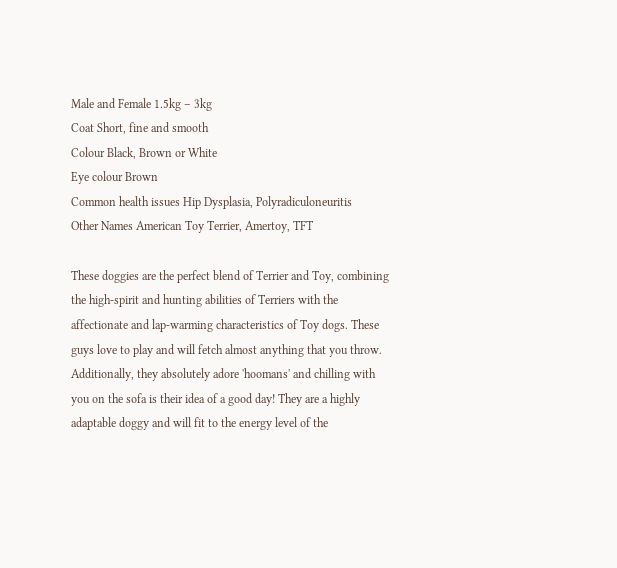Male and Female 1.5kg – 3kg
Coat Short, fine and smooth
Colour Black, Brown or White
Eye colour Brown
Common health issues Hip Dysplasia, Polyradiculoneuritis
Other Names American Toy Terrier, Amertoy, TFT

These doggies are the perfect blend of Terrier and Toy, combining the high-spirit and hunting abilities of Terriers with the affectionate and lap-warming characteristics of Toy dogs. These guys love to play and will fetch almost anything that you throw. Additionally, they absolutely adore 'hoomans' and chilling with you on the sofa is their idea of a good day! They are a highly adaptable doggy and will fit to the energy level of the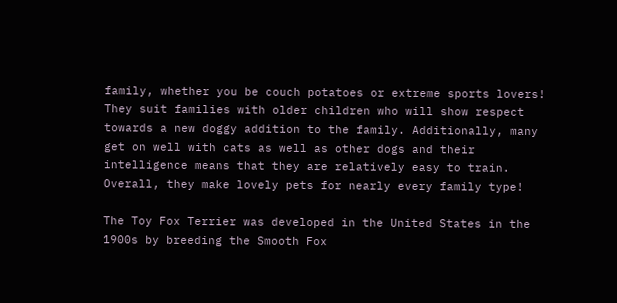family, whether you be couch potatoes or extreme sports lovers! They suit families with older children who will show respect towards a new doggy addition to the family. Additionally, many get on well with cats as well as other dogs and their intelligence means that they are relatively easy to train. Overall, they make lovely pets for nearly every family type!

The Toy Fox Terrier was developed in the United States in the 1900s by breeding the Smooth Fox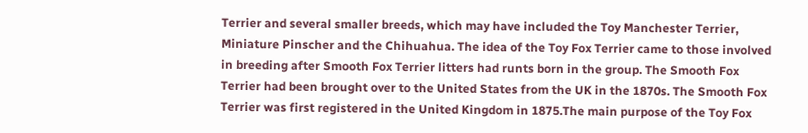Terrier and several smaller breeds, which may have included the Toy Manchester Terrier, Miniature Pinscher and the Chihuahua. The idea of the Toy Fox Terrier came to those involved in breeding after Smooth Fox Terrier litters had runts born in the group. The Smooth Fox Terrier had been brought over to the United States from the UK in the 1870s. The Smooth Fox Terrier was first registered in the United Kingdom in 1875.The main purpose of the Toy Fox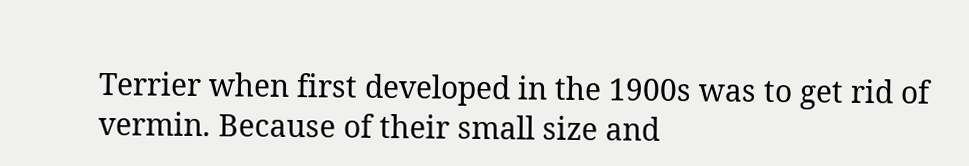Terrier when first developed in the 1900s was to get rid of vermin. Because of their small size and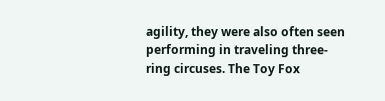agility, they were also often seen performing in traveling three-ring circuses. The Toy Fox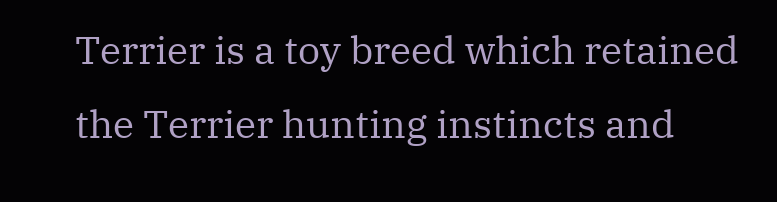Terrier is a toy breed which retained the Terrier hunting instincts and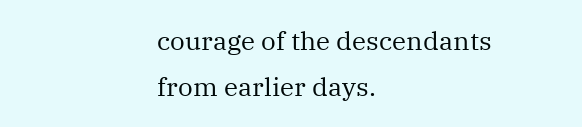courage of the descendants from earlier days.